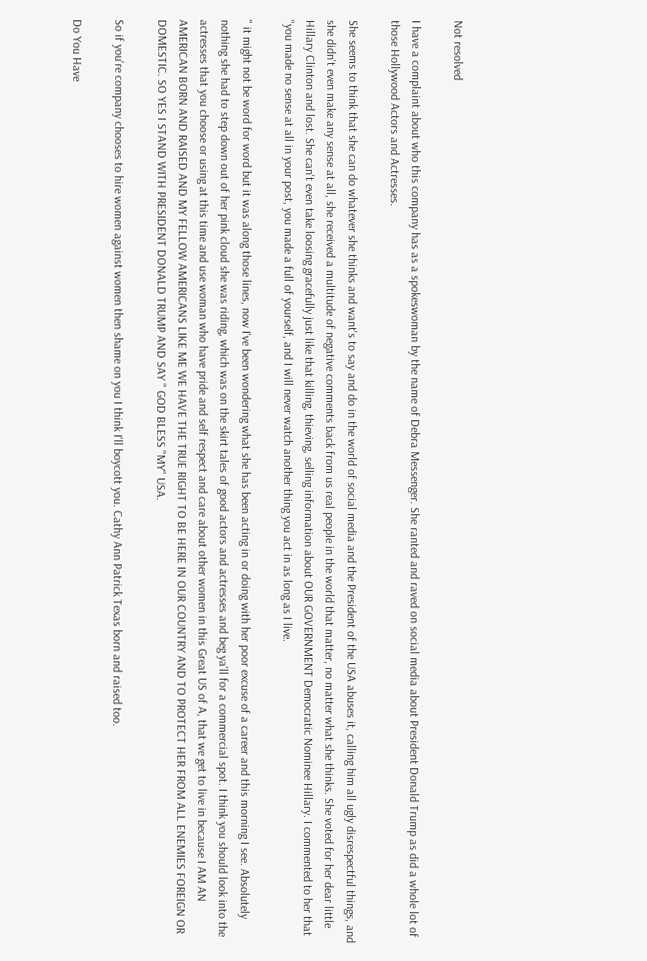Not resolved

I have a complaint about who this company has as a spokeswoman by the name of Debra Messenger. She ranted and raved on social media about President Donald Trump as did a whole lot of those Hollywood Actors and Actresses.

She seems to think that she can do whatever she thinks and want's to say and do in the world of social media and the President of the USA abuses it, calling him all ugly disrespectful things, and she didn't even make any sense at all, she received a multitude of negative comments back from us real people in the world that matter, no matter what she thinks. She voted for her dear little Hillary Clinton and lost. She can't even take loosing gracefully just like that killing, thieving, selling information about OUR GOVERNMENT Democratic Nominee Hillary. I commented to her that "you made no sense at all in your post, you made a full of yourself, and I will never watch another thing you act in as long as I live.

" it might not be word for word but it was along those lines, now I've been wondering what she has been acting in or doing with her poor excuse of a career and this morning I see. Absolutely nothing she had to step down out of her pink cloud she was riding, which was on the skirt tales of good actors and actresses and beg ya'll for a commercial spot. I think you should look into the actresses that you choose or using at this time and use woman who have pride and self respect and care about other women in this Great US of A, that we get to live in because I AM AN AMERICAN BORN AND RAISED AND MY FELLOW AMERICANS LIKE ME WE HAVE THE TRUE RIGHT TO BE HERE IN OUR COUNTRY AND TO PROTECT HER FROM ALL ENEMIES FOREIGN OR DOMESTIC. SO YES I STAND WITH PRESIDENT DONALD TRUMP AND SAY " GOD BLESS "MY" USA.

So if you're company chooses to hire women against women then shame on you I think I'll boycott you. Cathy Ann Patrick Texas born and raised too.

Do You Have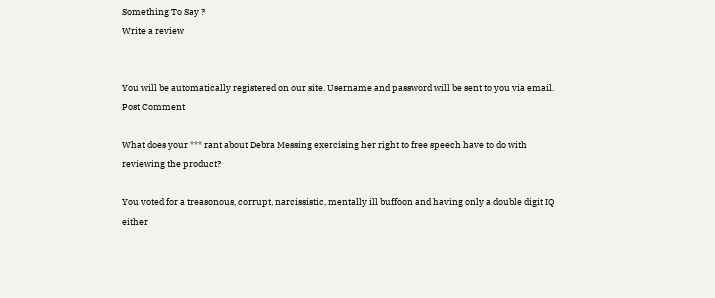Something To Say ?
Write a review


You will be automatically registered on our site. Username and password will be sent to you via email.
Post Comment

What does your *** rant about Debra Messing exercising her right to free speech have to do with reviewing the product?

You voted for a treasonous, corrupt, narcissistic, mentally ill buffoon and having only a double digit IQ either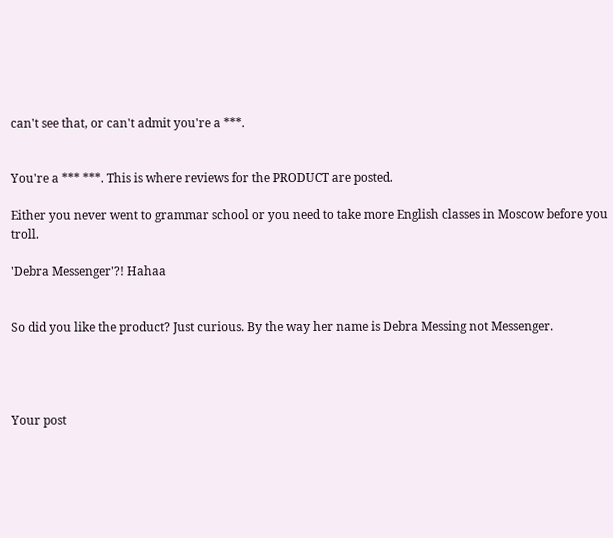can't see that, or can't admit you're a ***.


You're a *** ***. This is where reviews for the PRODUCT are posted.

Either you never went to grammar school or you need to take more English classes in Moscow before you troll.

'Debra Messenger'?! Hahaa


So did you like the product? Just curious. By the way her name is Debra Messing not Messenger.




Your post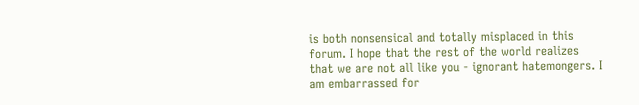is both nonsensical and totally misplaced in this forum. I hope that the rest of the world realizes that we are not all like you - ignorant hatemongers. I am embarrassed for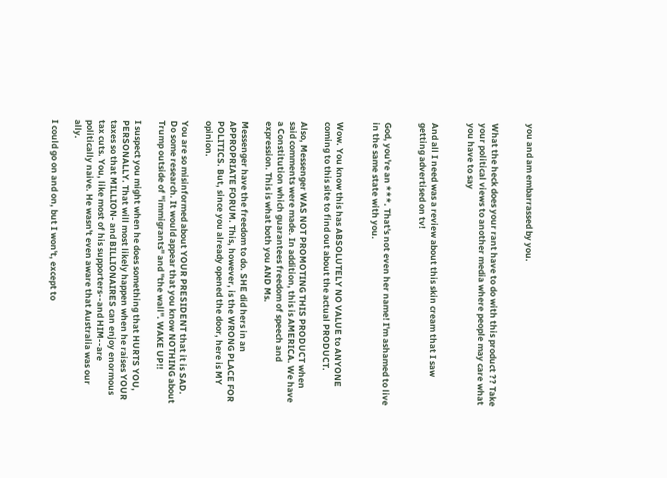you and am embarrassed by you.


What the heck does your rant have to do with this product ?? Take your political views to another media where people may care what you have to say


And all I need was a review about this skin cream that I saw getting advertised on tv!


God, you're an ***. That's not even her name! I'm ashamed to live in the same state with you.


Wow. You know this has ABSOLUTELY NO VALUE to ANYONE coming to this site to find out about the actual PRODUCT.

Also, Messenger WAS NOT PROMOTING THIS PRODUCT when said comments were made. In addition, this is AMERICA. We have a Constitution which guarantees freedom of speech and expression. This is what both you AND Ms.

Messenger have the freedom to do. SHE did hers in an APPROPRIATE FORUM. This, however, is the WRONG PLACE FOR POLITICS. But, since you already opened the door, here is MY opinion.

You are so misinformed about YOUR PRESIDENT that it is SAD. Do some research. It would appear that you know NOTHING about Trump outside of "immigrants" and "the wall". WAKE UP!!

I suspect you might when he does something that HURTS YOU, PERSONALLY. That will most likely happen when he raises YOUR taxes so that MILLION- and BILLIONAIRES can enjoy enormous tax cuts. You, like most of his supporters--and HIM--are politically naive. He wasn't even aware that Australia was our ally.

I could go on and on, but I won't, except to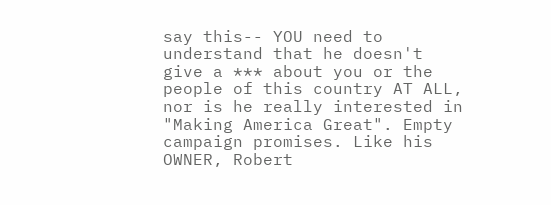say this-- YOU need to understand that he doesn't give a *** about you or the people of this country AT ALL, nor is he really interested in "Making America Great". Empty campaign promises. Like his OWNER, Robert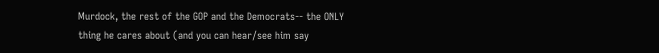Murdock, the rest of the GOP and the Democrats-- the ONLY thing he cares about (and you can hear/see him say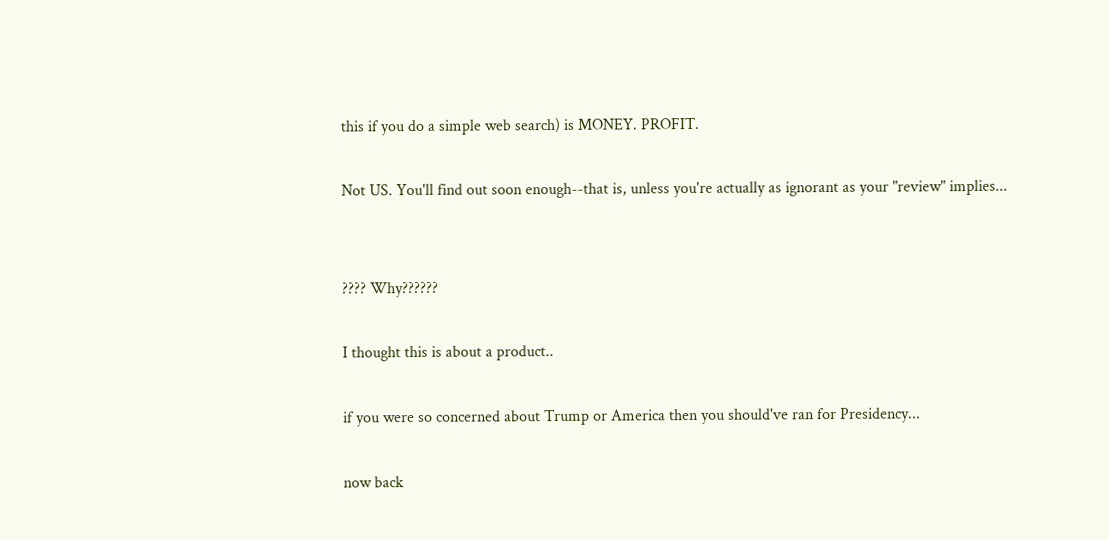this if you do a simple web search) is MONEY. PROFIT.

Not US. You'll find out soon enough--that is, unless you're actually as ignorant as your "review" implies...


???? Why??????

I thought this is about a product..

if you were so concerned about Trump or America then you should've ran for Presidency...

now back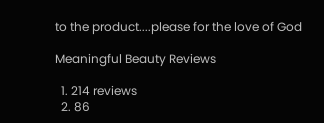to the product....please for the love of God

Meaningful Beauty Reviews

  1. 214 reviews
  2. 86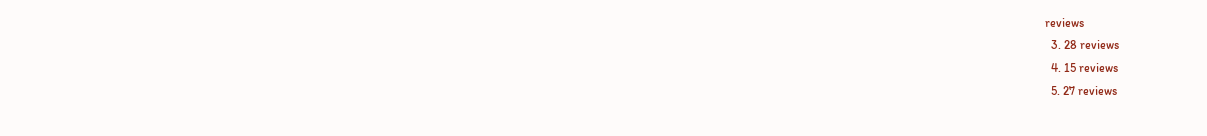reviews
  3. 28 reviews
  4. 15 reviews
  5. 27 reviews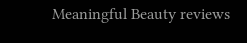Meaningful Beauty reviews